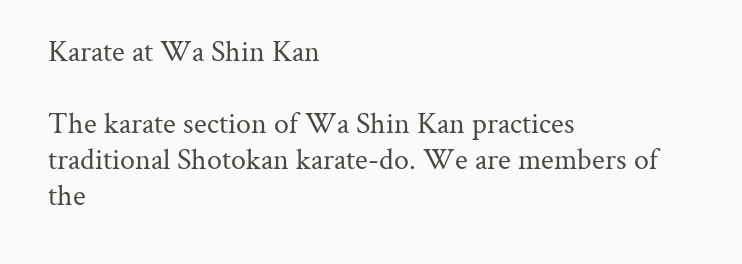Karate at Wa Shin Kan

The karate section of Wa Shin Kan practices traditional Shotokan karate-do. We are members of the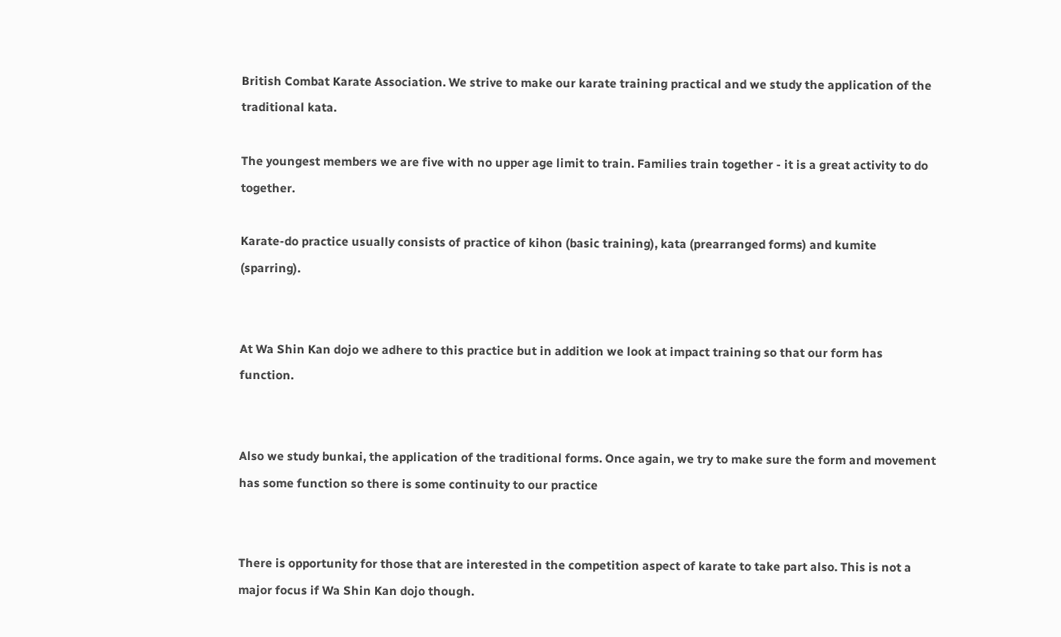British Combat Karate Association. We strive to make our karate training practical and we study the application of the traditional kata.

The youngest members we are five with no upper age limit to train. Families train together - it is a great activity to do together.

Karate-do practice usually consists of practice of kihon (basic training), kata (prearranged forms) and kumite (sparring).


At Wa Shin Kan dojo we adhere to this practice but in addition we look at impact training so that our form has function.


Also we study bunkai, the application of the traditional forms. Once again, we try to make sure the form and movement has some function so there is some continuity to our practice


There is opportunity for those that are interested in the competition aspect of karate to take part also. This is not a major focus if Wa Shin Kan dojo though.